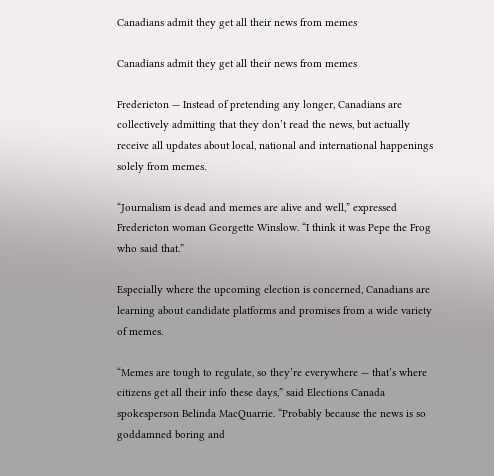Canadians admit they get all their news from memes

Canadians admit they get all their news from memes

Fredericton — Instead of pretending any longer, Canadians are collectively admitting that they don’t read the news, but actually receive all updates about local, national and international happenings solely from memes.

“Journalism is dead and memes are alive and well,” expressed Fredericton woman Georgette Winslow. “I think it was Pepe the Frog who said that.”

Especially where the upcoming election is concerned, Canadians are learning about candidate platforms and promises from a wide variety of memes.

“Memes are tough to regulate, so they’re everywhere — that’s where citizens get all their info these days,” said Elections Canada spokesperson Belinda MacQuarrie. “Probably because the news is so goddamned boring and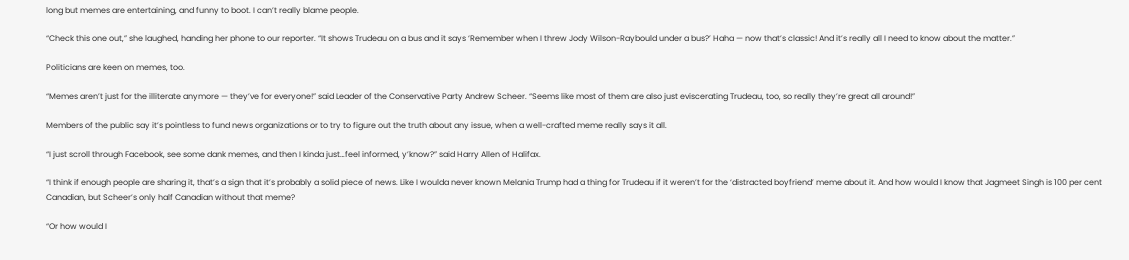long but memes are entertaining, and funny to boot. I can’t really blame people.

“Check this one out,” she laughed, handing her phone to our reporter. “It shows Trudeau on a bus and it says ‘Remember when I threw Jody Wilson-Raybould under a bus?’ Haha — now that’s classic! And it’s really all I need to know about the matter.”

Politicians are keen on memes, too.

“Memes aren’t just for the illiterate anymore — they’ve for everyone!” said Leader of the Conservative Party Andrew Scheer. “Seems like most of them are also just eviscerating Trudeau, too, so really they’re great all around!”

Members of the public say it’s pointless to fund news organizations or to try to figure out the truth about any issue, when a well-crafted meme really says it all.

“I just scroll through Facebook, see some dank memes, and then I kinda just…feel informed, y’know?” said Harry Allen of Halifax.

“I think if enough people are sharing it, that’s a sign that it’s probably a solid piece of news. Like I woulda never known Melania Trump had a thing for Trudeau if it weren’t for the ‘distracted boyfriend’ meme about it. And how would I know that Jagmeet Singh is 100 per cent Canadian, but Scheer’s only half Canadian without that meme?

“Or how would I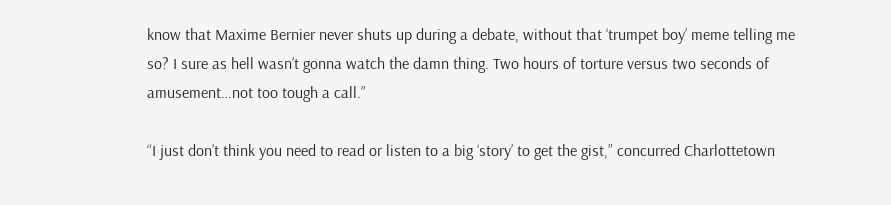know that Maxime Bernier never shuts up during a debate, without that ‘trumpet boy’ meme telling me so? I sure as hell wasn’t gonna watch the damn thing. Two hours of torture versus two seconds of amusement…not too tough a call.”

“I just don’t think you need to read or listen to a big ‘story’ to get the gist,” concurred Charlottetown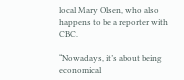local Mary Olsen, who also happens to be a reporter with CBC.

“Nowadays, it’s about being economical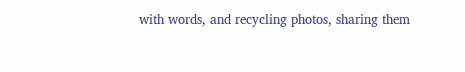with words, and recycling photos, sharing them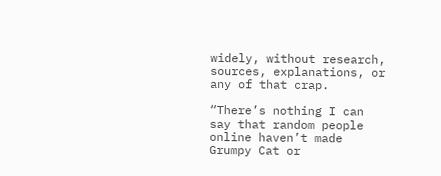widely, without research, sources, explanations, or any of that crap.

“There’s nothing I can say that random people online haven’t made Grumpy Cat or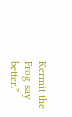Kermit the Frog say better.”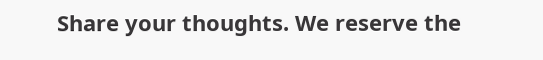Share your thoughts. We reserve the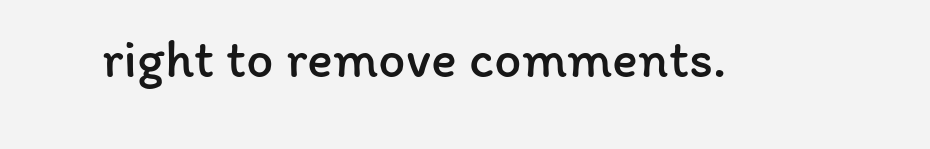right to remove comments.